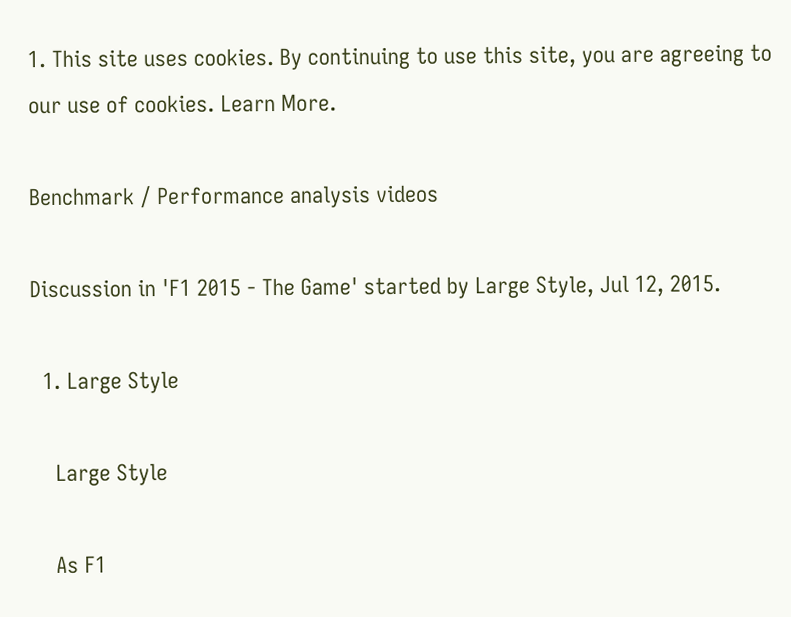1. This site uses cookies. By continuing to use this site, you are agreeing to our use of cookies. Learn More.

Benchmark / Performance analysis videos

Discussion in 'F1 2015 - The Game' started by Large Style, Jul 12, 2015.

  1. Large Style

    Large Style

    As F1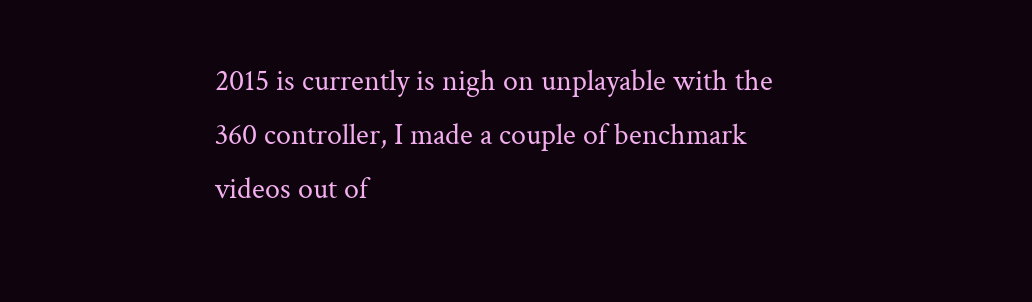2015 is currently is nigh on unplayable with the 360 controller, I made a couple of benchmark videos out of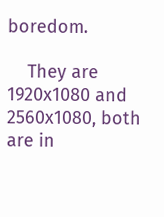boredom.

    They are 1920x1080 and 2560x1080, both are in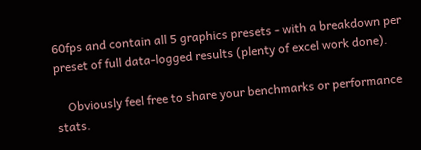60fps and contain all 5 graphics presets - with a breakdown per preset of full data-logged results (plenty of excel work done).

    Obviously feel free to share your benchmarks or performance stats.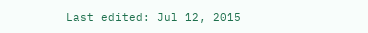Last edited: Jul 12, 2015